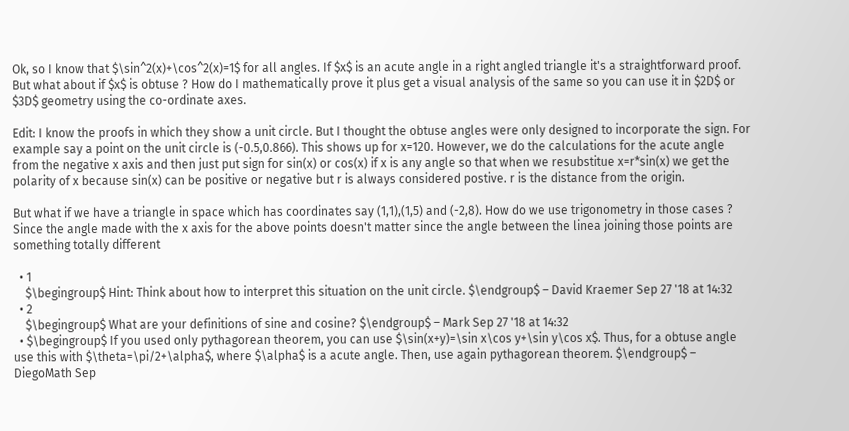Ok, so I know that $\sin^2(x)+\cos^2(x)=1$ for all angles. If $x$ is an acute angle in a right angled triangle it's a straightforward proof. But what about if $x$ is obtuse ? How do I mathematically prove it plus get a visual analysis of the same so you can use it in $2D$ or $3D$ geometry using the co-ordinate axes.

Edit: I know the proofs in which they show a unit circle. But I thought the obtuse angles were only designed to incorporate the sign. For example say a point on the unit circle is (-0.5,0.866). This shows up for x=120. However, we do the calculations for the acute angle from the negative x axis and then just put sign for sin(x) or cos(x) if x is any angle so that when we resubstitue x=r*sin(x) we get the polarity of x because sin(x) can be positive or negative but r is always considered postive. r is the distance from the origin.

But what if we have a triangle in space which has coordinates say (1,1),(1,5) and (-2,8). How do we use trigonometry in those cases ? Since the angle made with the x axis for the above points doesn't matter since the angle between the linea joining those points are something totally different

  • 1
    $\begingroup$ Hint: Think about how to interpret this situation on the unit circle. $\endgroup$ – David Kraemer Sep 27 '18 at 14:32
  • 2
    $\begingroup$ What are your definitions of sine and cosine? $\endgroup$ – Mark Sep 27 '18 at 14:32
  • $\begingroup$ If you used only pythagorean theorem, you can use $\sin(x+y)=\sin x\cos y+\sin y\cos x$. Thus, for a obtuse angle use this with $\theta=\pi/2+\alpha$, where $\alpha$ is a acute angle. Then, use again pythagorean theorem. $\endgroup$ – DiegoMath Sep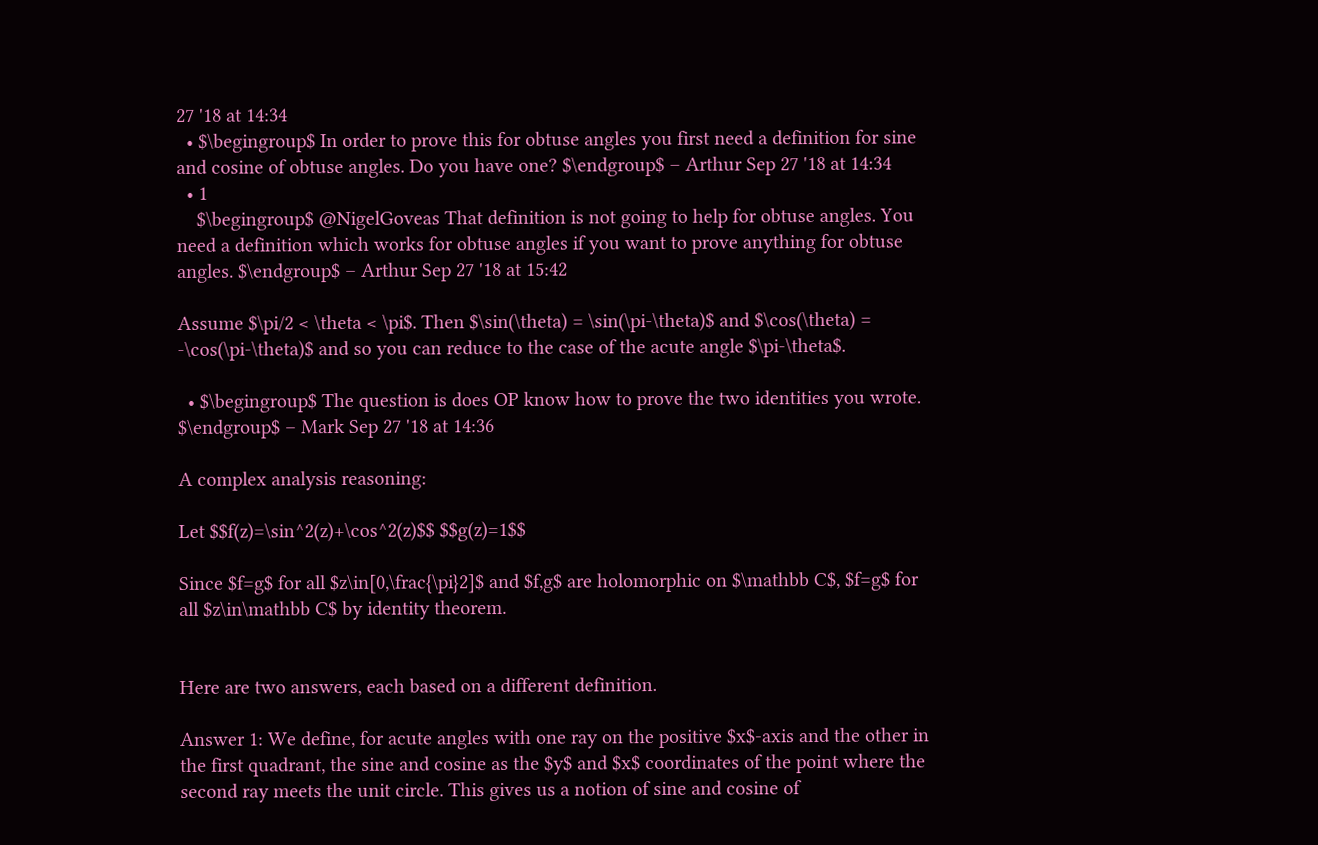27 '18 at 14:34
  • $\begingroup$ In order to prove this for obtuse angles you first need a definition for sine and cosine of obtuse angles. Do you have one? $\endgroup$ – Arthur Sep 27 '18 at 14:34
  • 1
    $\begingroup$ @NigelGoveas That definition is not going to help for obtuse angles. You need a definition which works for obtuse angles if you want to prove anything for obtuse angles. $\endgroup$ – Arthur Sep 27 '18 at 15:42

Assume $\pi/2 < \theta < \pi$. Then $\sin(\theta) = \sin(\pi-\theta)$ and $\cos(\theta) = -\cos(\pi-\theta)$ and so you can reduce to the case of the acute angle $\pi-\theta$.

  • $\begingroup$ The question is does OP know how to prove the two identities you wrote. $\endgroup$ – Mark Sep 27 '18 at 14:36

A complex analysis reasoning:

Let $$f(z)=\sin^2(z)+\cos^2(z)$$ $$g(z)=1$$

Since $f=g$ for all $z\in[0,\frac{\pi}2]$ and $f,g$ are holomorphic on $\mathbb C$, $f=g$ for all $z\in\mathbb C$ by identity theorem.


Here are two answers, each based on a different definition.

Answer 1: We define, for acute angles with one ray on the positive $x$-axis and the other in the first quadrant, the sine and cosine as the $y$ and $x$ coordinates of the point where the second ray meets the unit circle. This gives us a notion of sine and cosine of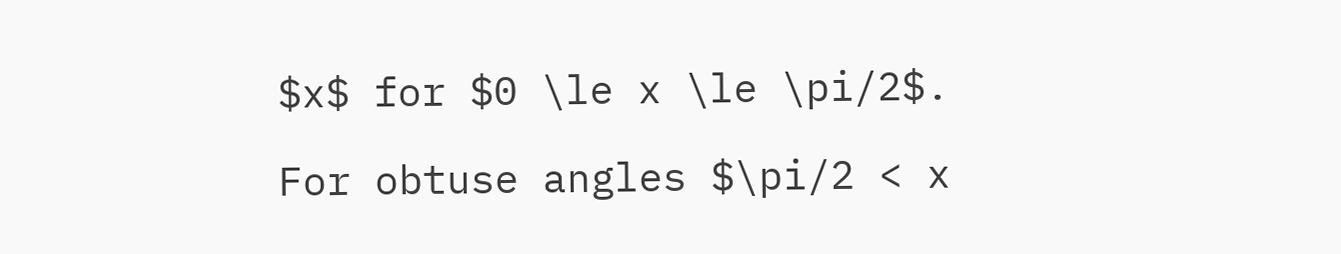$x$ for $0 \le x \le \pi/2$.

For obtuse angles $\pi/2 < x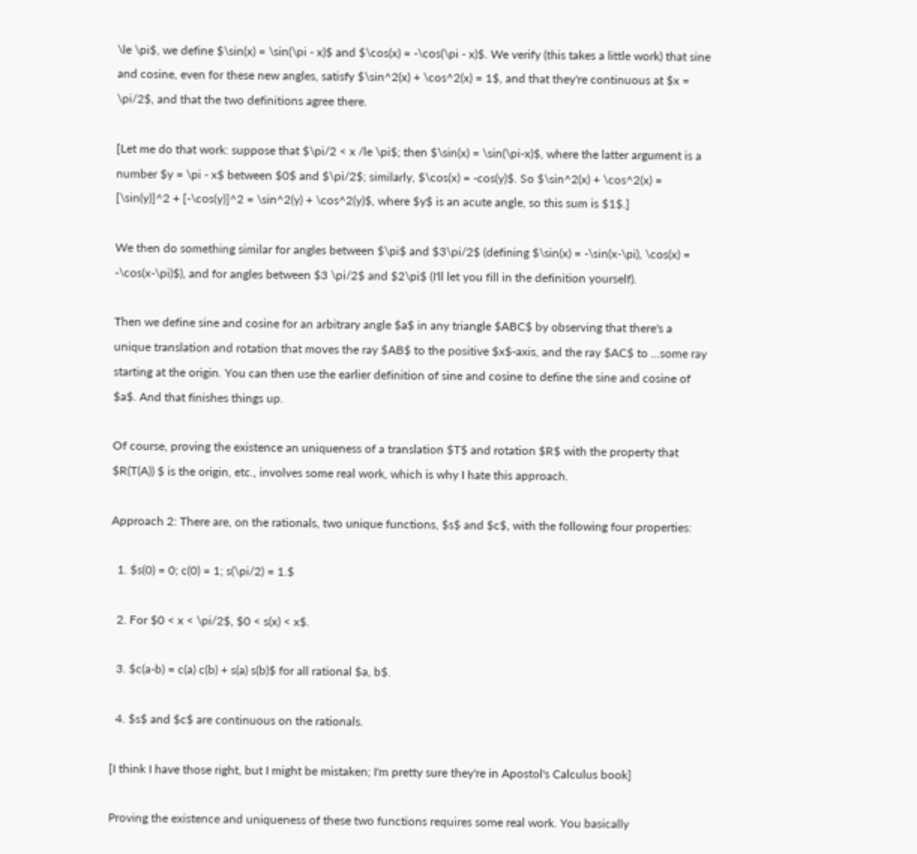\le \pi$, we define $\sin(x) = \sin(\pi - x)$ and $\cos(x) = -\cos(\pi - x)$. We verify (this takes a little work) that sine and cosine, even for these new angles, satisfy $\sin^2(x) + \cos^2(x) = 1$, and that they're continuous at $x = \pi/2$, and that the two definitions agree there.

[Let me do that work: suppose that $\pi/2 < x /le \pi$; then $\sin(x) = \sin(\pi-x)$, where the latter argument is a number $y = \pi - x$ between $0$ and $\pi/2$; similarly, $\cos(x) = -cos(y)$. So $\sin^2(x) + \cos^2(x) = [\sin(y)]^2 + [-\cos(y)]^2 = \sin^2(y) + \cos^2(y)$, where $y$ is an acute angle, so this sum is $1$.]

We then do something similar for angles between $\pi$ and $3\pi/2$ (defining $\sin(x) = -\sin(x-\pi), \cos(x) = -\cos(x-\pi)$), and for angles between $3 \pi/2$ and $2\pi$ (I'll let you fill in the definition yourself).

Then we define sine and cosine for an arbitrary angle $a$ in any triangle $ABC$ by observing that there's a unique translation and rotation that moves the ray $AB$ to the positive $x$-axis, and the ray $AC$ to ...some ray starting at the origin. You can then use the earlier definition of sine and cosine to define the sine and cosine of $a$. And that finishes things up.

Of course, proving the existence an uniqueness of a translation $T$ and rotation $R$ with the property that $R(T(A)) $ is the origin, etc., involves some real work, which is why I hate this approach.

Approach 2: There are, on the rationals, two unique functions, $s$ and $c$, with the following four properties:

  1. $s(0) = 0; c(0) = 1; s(\pi/2) = 1.$

  2. For $0 < x < \pi/2$, $0 < s(x) < x$.

  3. $c(a-b) = c(a) c(b) + s(a) s(b)$ for all rational $a, b$.

  4. $s$ and $c$ are continuous on the rationals.

[I think I have those right, but I might be mistaken; I'm pretty sure they're in Apostol's Calculus book]

Proving the existence and uniqueness of these two functions requires some real work. You basically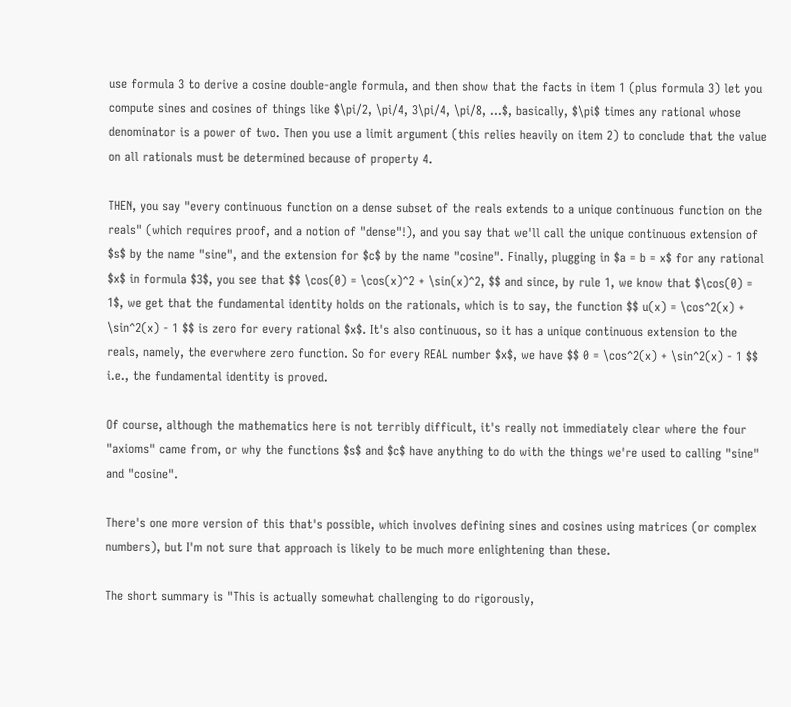use formula 3 to derive a cosine double-angle formula, and then show that the facts in item 1 (plus formula 3) let you compute sines and cosines of things like $\pi/2, \pi/4, 3\pi/4, \pi/8, ...$, basically, $\pi$ times any rational whose denominator is a power of two. Then you use a limit argument (this relies heavily on item 2) to conclude that the value on all rationals must be determined because of property 4.

THEN, you say "every continuous function on a dense subset of the reals extends to a unique continuous function on the reals" (which requires proof, and a notion of "dense"!), and you say that we'll call the unique continuous extension of $s$ by the name "sine", and the extension for $c$ by the name "cosine". Finally, plugging in $a = b = x$ for any rational $x$ in formula $3$, you see that $$ \cos(0) = \cos(x)^2 + \sin(x)^2, $$ and since, by rule 1, we know that $\cos(0) = 1$, we get that the fundamental identity holds on the rationals, which is to say, the function $$ u(x) = \cos^2(x) + \sin^2(x) - 1 $$ is zero for every rational $x$. It's also continuous, so it has a unique continuous extension to the reals, namely, the everwhere zero function. So for every REAL number $x$, we have $$ 0 = \cos^2(x) + \sin^2(x) - 1 $$ i.e., the fundamental identity is proved.

Of course, although the mathematics here is not terribly difficult, it's really not immediately clear where the four "axioms" came from, or why the functions $s$ and $c$ have anything to do with the things we're used to calling "sine" and "cosine".

There's one more version of this that's possible, which involves defining sines and cosines using matrices (or complex numbers), but I'm not sure that approach is likely to be much more enlightening than these.

The short summary is "This is actually somewhat challenging to do rigorously,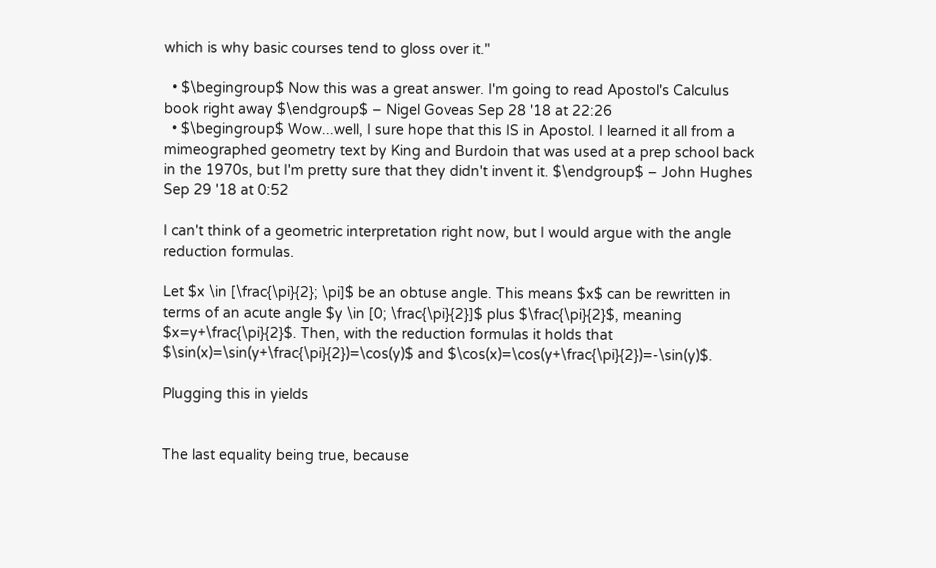which is why basic courses tend to gloss over it."

  • $\begingroup$ Now this was a great answer. I'm going to read Apostol's Calculus book right away $\endgroup$ – Nigel Goveas Sep 28 '18 at 22:26
  • $\begingroup$ Wow...well, I sure hope that this IS in Apostol. I learned it all from a mimeographed geometry text by King and Burdoin that was used at a prep school back in the 1970s, but I'm pretty sure that they didn't invent it. $\endgroup$ – John Hughes Sep 29 '18 at 0:52

I can't think of a geometric interpretation right now, but I would argue with the angle reduction formulas.

Let $x \in [\frac{\pi}{2}; \pi]$ be an obtuse angle. This means $x$ can be rewritten in terms of an acute angle $y \in [0; \frac{\pi}{2}]$ plus $\frac{\pi}{2}$, meaning $x=y+\frac{\pi}{2}$. Then, with the reduction formulas it holds that $\sin(x)=\sin(y+\frac{\pi}{2})=\cos(y)$ and $\cos(x)=\cos(y+\frac{\pi}{2})=-\sin(y)$.

Plugging this in yields


The last equality being true, because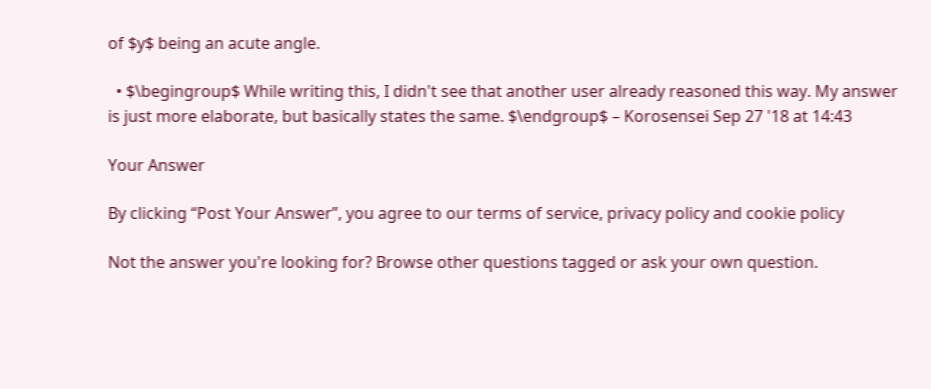of $y$ being an acute angle.

  • $\begingroup$ While writing this, I didn't see that another user already reasoned this way. My answer is just more elaborate, but basically states the same. $\endgroup$ – Korosensei Sep 27 '18 at 14:43

Your Answer

By clicking “Post Your Answer”, you agree to our terms of service, privacy policy and cookie policy

Not the answer you're looking for? Browse other questions tagged or ask your own question.